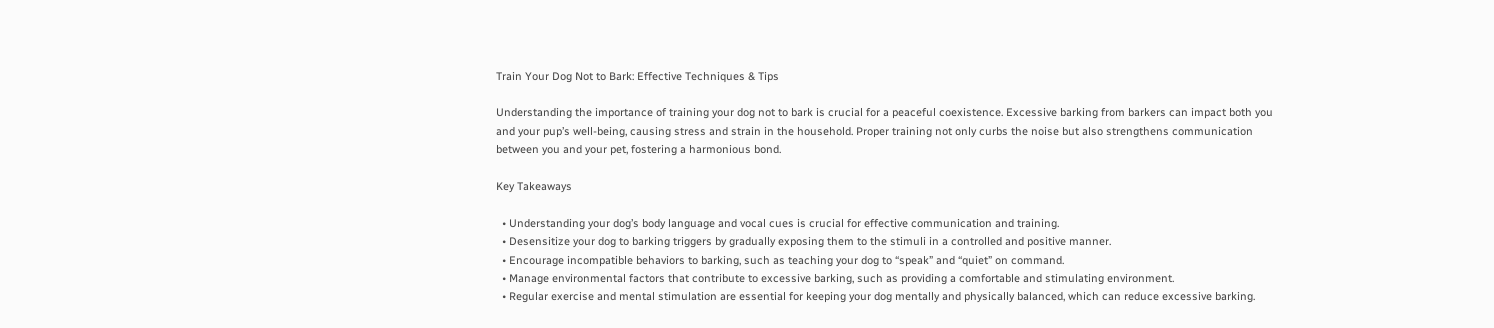Train Your Dog Not to Bark: Effective Techniques & Tips

Understanding the importance of training your dog not to bark is crucial for a peaceful coexistence. Excessive barking from barkers can impact both you and your pup’s well-being, causing stress and strain in the household. Proper training not only curbs the noise but also strengthens communication between you and your pet, fostering a harmonious bond.

Key Takeaways

  • Understanding your dog’s body language and vocal cues is crucial for effective communication and training.
  • Desensitize your dog to barking triggers by gradually exposing them to the stimuli in a controlled and positive manner.
  • Encourage incompatible behaviors to barking, such as teaching your dog to “speak” and “quiet” on command.
  • Manage environmental factors that contribute to excessive barking, such as providing a comfortable and stimulating environment.
  • Regular exercise and mental stimulation are essential for keeping your dog mentally and physically balanced, which can reduce excessive barking.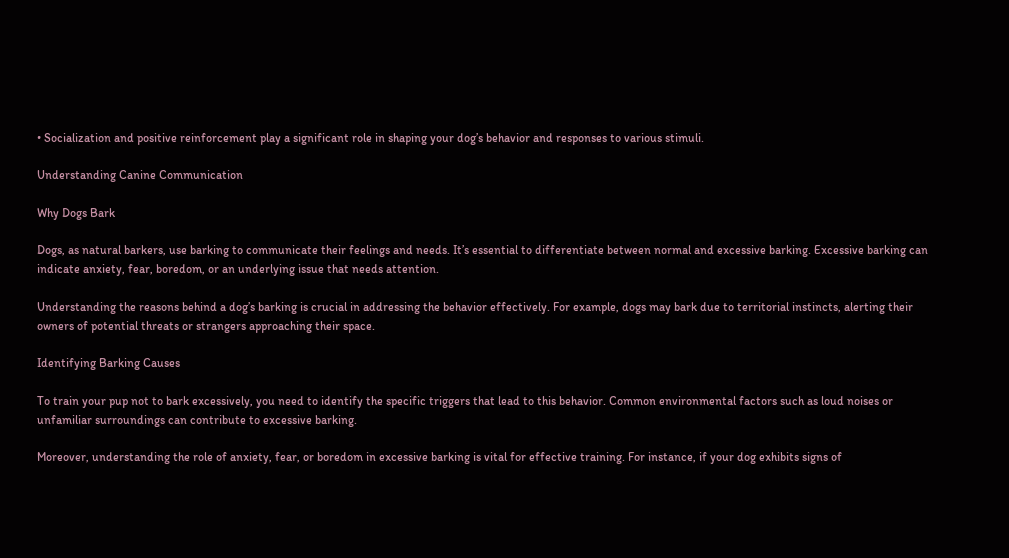• Socialization and positive reinforcement play a significant role in shaping your dog’s behavior and responses to various stimuli.

Understanding Canine Communication

Why Dogs Bark

Dogs, as natural barkers, use barking to communicate their feelings and needs. It’s essential to differentiate between normal and excessive barking. Excessive barking can indicate anxiety, fear, boredom, or an underlying issue that needs attention.

Understanding the reasons behind a dog’s barking is crucial in addressing the behavior effectively. For example, dogs may bark due to territorial instincts, alerting their owners of potential threats or strangers approaching their space.

Identifying Barking Causes

To train your pup not to bark excessively, you need to identify the specific triggers that lead to this behavior. Common environmental factors such as loud noises or unfamiliar surroundings can contribute to excessive barking.

Moreover, understanding the role of anxiety, fear, or boredom in excessive barking is vital for effective training. For instance, if your dog exhibits signs of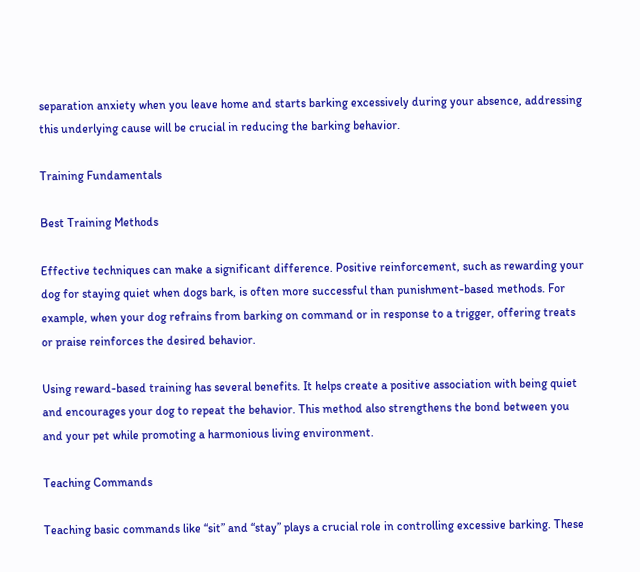separation anxiety when you leave home and starts barking excessively during your absence, addressing this underlying cause will be crucial in reducing the barking behavior.

Training Fundamentals

Best Training Methods

Effective techniques can make a significant difference. Positive reinforcement, such as rewarding your dog for staying quiet when dogs bark, is often more successful than punishment-based methods. For example, when your dog refrains from barking on command or in response to a trigger, offering treats or praise reinforces the desired behavior.

Using reward-based training has several benefits. It helps create a positive association with being quiet and encourages your dog to repeat the behavior. This method also strengthens the bond between you and your pet while promoting a harmonious living environment.

Teaching Commands

Teaching basic commands like “sit” and “stay” plays a crucial role in controlling excessive barking. These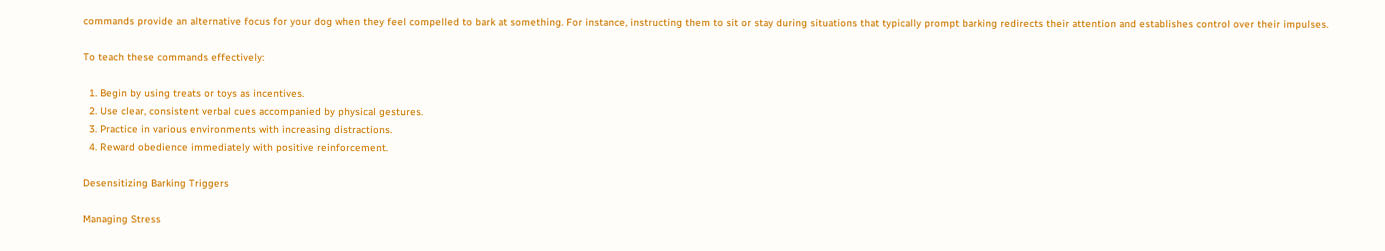commands provide an alternative focus for your dog when they feel compelled to bark at something. For instance, instructing them to sit or stay during situations that typically prompt barking redirects their attention and establishes control over their impulses.

To teach these commands effectively:

  1. Begin by using treats or toys as incentives.
  2. Use clear, consistent verbal cues accompanied by physical gestures.
  3. Practice in various environments with increasing distractions.
  4. Reward obedience immediately with positive reinforcement.

Desensitizing Barking Triggers

Managing Stress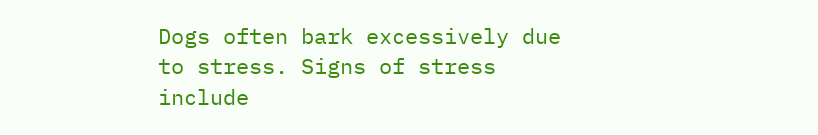Dogs often bark excessively due to stress. Signs of stress include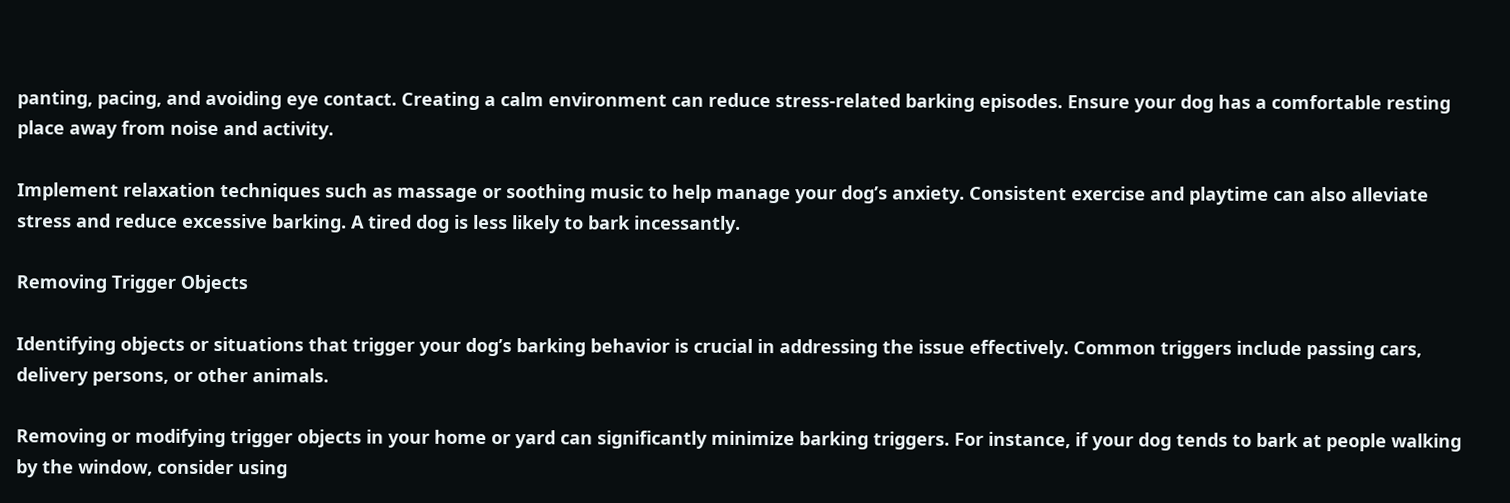panting, pacing, and avoiding eye contact. Creating a calm environment can reduce stress-related barking episodes. Ensure your dog has a comfortable resting place away from noise and activity.

Implement relaxation techniques such as massage or soothing music to help manage your dog’s anxiety. Consistent exercise and playtime can also alleviate stress and reduce excessive barking. A tired dog is less likely to bark incessantly.

Removing Trigger Objects

Identifying objects or situations that trigger your dog’s barking behavior is crucial in addressing the issue effectively. Common triggers include passing cars, delivery persons, or other animals.

Removing or modifying trigger objects in your home or yard can significantly minimize barking triggers. For instance, if your dog tends to bark at people walking by the window, consider using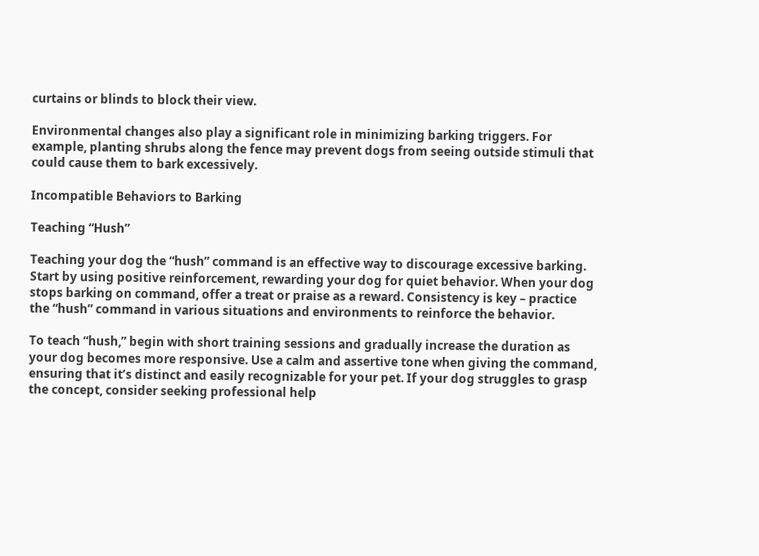curtains or blinds to block their view.

Environmental changes also play a significant role in minimizing barking triggers. For example, planting shrubs along the fence may prevent dogs from seeing outside stimuli that could cause them to bark excessively.

Incompatible Behaviors to Barking

Teaching “Hush”

Teaching your dog the “hush” command is an effective way to discourage excessive barking. Start by using positive reinforcement, rewarding your dog for quiet behavior. When your dog stops barking on command, offer a treat or praise as a reward. Consistency is key – practice the “hush” command in various situations and environments to reinforce the behavior.

To teach “hush,” begin with short training sessions and gradually increase the duration as your dog becomes more responsive. Use a calm and assertive tone when giving the command, ensuring that it’s distinct and easily recognizable for your pet. If your dog struggles to grasp the concept, consider seeking professional help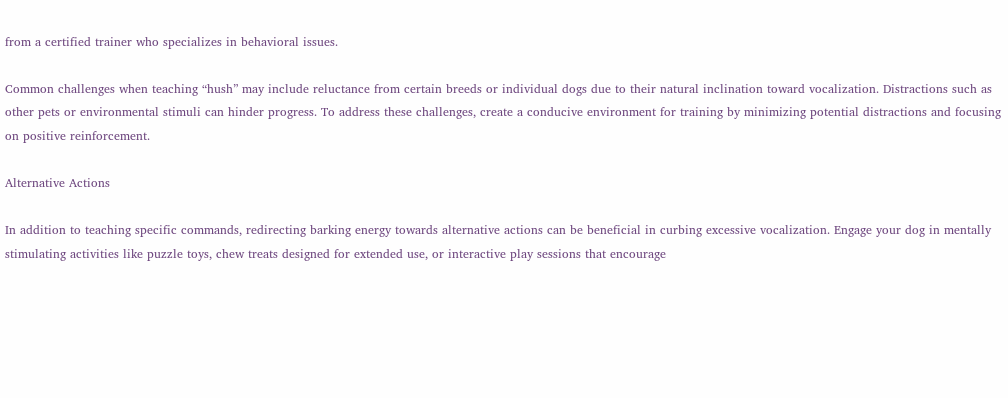from a certified trainer who specializes in behavioral issues.

Common challenges when teaching “hush” may include reluctance from certain breeds or individual dogs due to their natural inclination toward vocalization. Distractions such as other pets or environmental stimuli can hinder progress. To address these challenges, create a conducive environment for training by minimizing potential distractions and focusing on positive reinforcement.

Alternative Actions

In addition to teaching specific commands, redirecting barking energy towards alternative actions can be beneficial in curbing excessive vocalization. Engage your dog in mentally stimulating activities like puzzle toys, chew treats designed for extended use, or interactive play sessions that encourage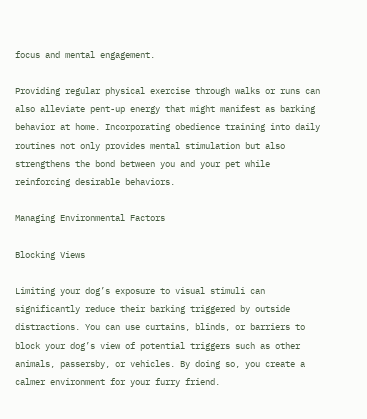focus and mental engagement.

Providing regular physical exercise through walks or runs can also alleviate pent-up energy that might manifest as barking behavior at home. Incorporating obedience training into daily routines not only provides mental stimulation but also strengthens the bond between you and your pet while reinforcing desirable behaviors.

Managing Environmental Factors

Blocking Views

Limiting your dog’s exposure to visual stimuli can significantly reduce their barking triggered by outside distractions. You can use curtains, blinds, or barriers to block your dog’s view of potential triggers such as other animals, passersby, or vehicles. By doing so, you create a calmer environment for your furry friend.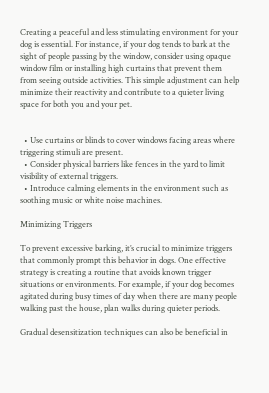Creating a peaceful and less stimulating environment for your dog is essential. For instance, if your dog tends to bark at the sight of people passing by the window, consider using opaque window film or installing high curtains that prevent them from seeing outside activities. This simple adjustment can help minimize their reactivity and contribute to a quieter living space for both you and your pet.


  • Use curtains or blinds to cover windows facing areas where triggering stimuli are present.
  • Consider physical barriers like fences in the yard to limit visibility of external triggers.
  • Introduce calming elements in the environment such as soothing music or white noise machines.

Minimizing Triggers

To prevent excessive barking, it’s crucial to minimize triggers that commonly prompt this behavior in dogs. One effective strategy is creating a routine that avoids known trigger situations or environments. For example, if your dog becomes agitated during busy times of day when there are many people walking past the house, plan walks during quieter periods.

Gradual desensitization techniques can also be beneficial in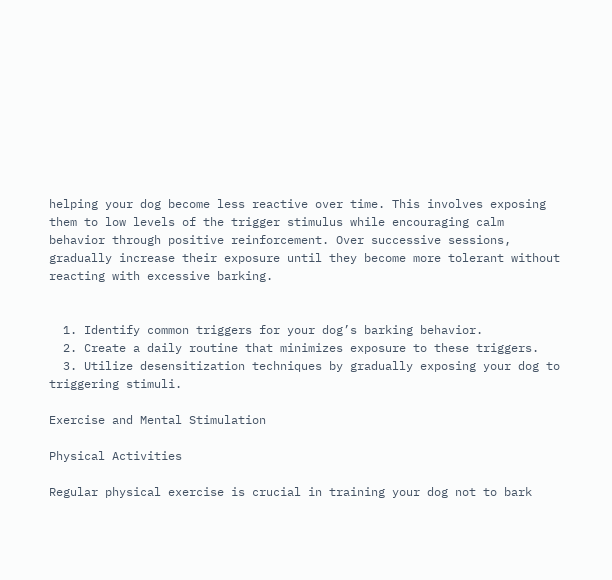helping your dog become less reactive over time. This involves exposing them to low levels of the trigger stimulus while encouraging calm behavior through positive reinforcement. Over successive sessions, gradually increase their exposure until they become more tolerant without reacting with excessive barking.


  1. Identify common triggers for your dog’s barking behavior.
  2. Create a daily routine that minimizes exposure to these triggers.
  3. Utilize desensitization techniques by gradually exposing your dog to triggering stimuli.

Exercise and Mental Stimulation

Physical Activities

Regular physical exercise is crucial in training your dog not to bark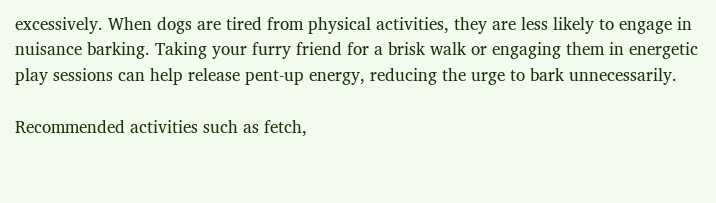excessively. When dogs are tired from physical activities, they are less likely to engage in nuisance barking. Taking your furry friend for a brisk walk or engaging them in energetic play sessions can help release pent-up energy, reducing the urge to bark unnecessarily.

Recommended activities such as fetch,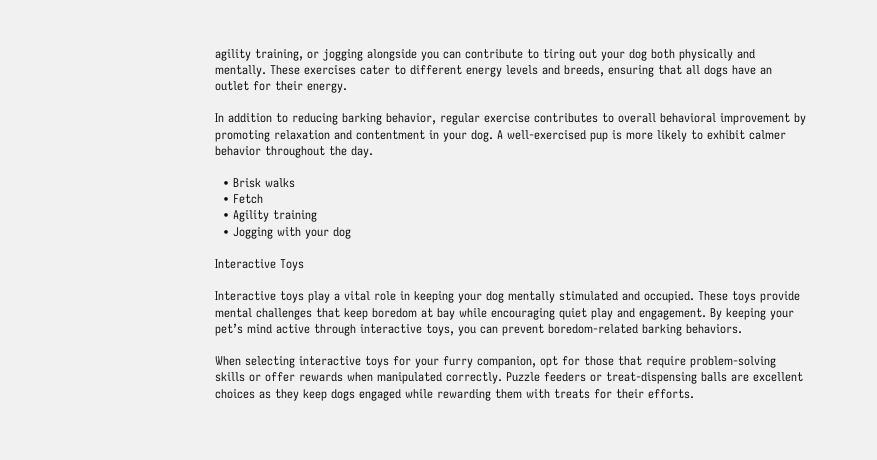agility training, or jogging alongside you can contribute to tiring out your dog both physically and mentally. These exercises cater to different energy levels and breeds, ensuring that all dogs have an outlet for their energy.

In addition to reducing barking behavior, regular exercise contributes to overall behavioral improvement by promoting relaxation and contentment in your dog. A well-exercised pup is more likely to exhibit calmer behavior throughout the day.

  • Brisk walks
  • Fetch
  • Agility training
  • Jogging with your dog

Interactive Toys

Interactive toys play a vital role in keeping your dog mentally stimulated and occupied. These toys provide mental challenges that keep boredom at bay while encouraging quiet play and engagement. By keeping your pet’s mind active through interactive toys, you can prevent boredom-related barking behaviors.

When selecting interactive toys for your furry companion, opt for those that require problem-solving skills or offer rewards when manipulated correctly. Puzzle feeders or treat-dispensing balls are excellent choices as they keep dogs engaged while rewarding them with treats for their efforts.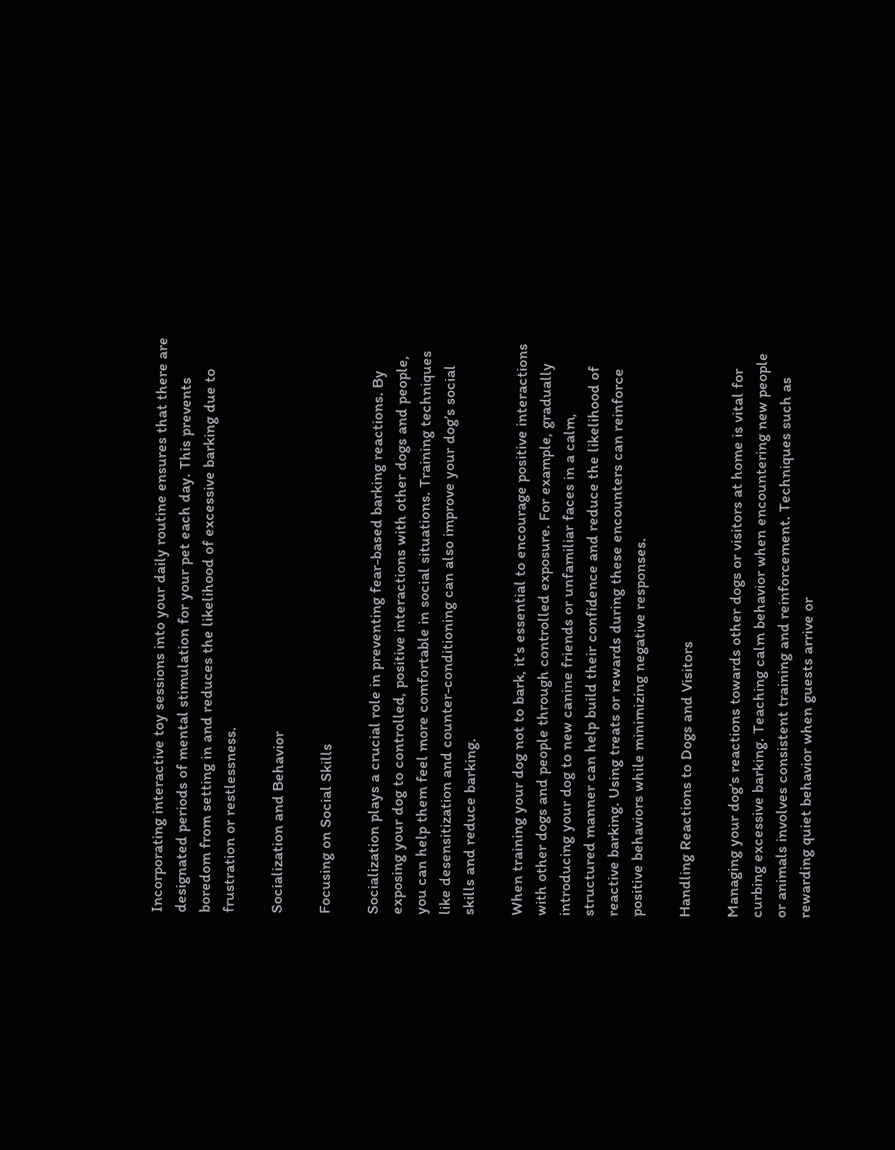Incorporating interactive toy sessions into your daily routine ensures that there are designated periods of mental stimulation for your pet each day. This prevents boredom from setting in and reduces the likelihood of excessive barking due to frustration or restlessness.

Socialization and Behavior

Focusing on Social Skills

Socialization plays a crucial role in preventing fear-based barking reactions. By exposing your dog to controlled, positive interactions with other dogs and people, you can help them feel more comfortable in social situations. Training techniques like desensitization and counter-conditioning can also improve your dog’s social skills and reduce barking.

When training your dog not to bark, it’s essential to encourage positive interactions with other dogs and people through controlled exposure. For example, gradually introducing your dog to new canine friends or unfamiliar faces in a calm, structured manner can help build their confidence and reduce the likelihood of reactive barking. Using treats or rewards during these encounters can reinforce positive behaviors while minimizing negative responses.

Handling Reactions to Dogs and Visitors

Managing your dog’s reactions towards other dogs or visitors at home is vital for curbing excessive barking. Teaching calm behavior when encountering new people or animals involves consistent training and reinforcement. Techniques such as rewarding quiet behavior when guests arrive or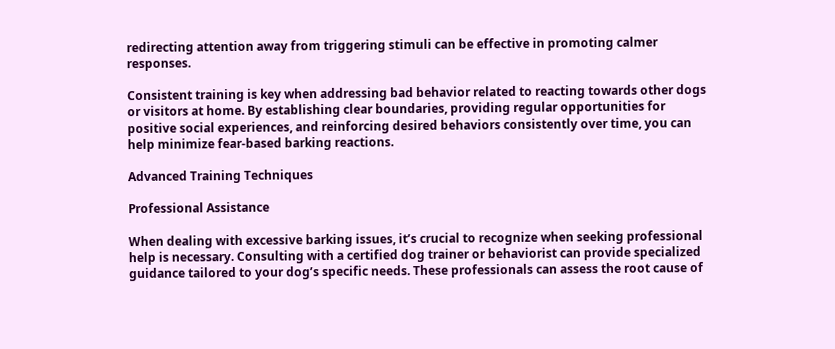redirecting attention away from triggering stimuli can be effective in promoting calmer responses.

Consistent training is key when addressing bad behavior related to reacting towards other dogs or visitors at home. By establishing clear boundaries, providing regular opportunities for positive social experiences, and reinforcing desired behaviors consistently over time, you can help minimize fear-based barking reactions.

Advanced Training Techniques

Professional Assistance

When dealing with excessive barking issues, it’s crucial to recognize when seeking professional help is necessary. Consulting with a certified dog trainer or behaviorist can provide specialized guidance tailored to your dog’s specific needs. These professionals can assess the root cause of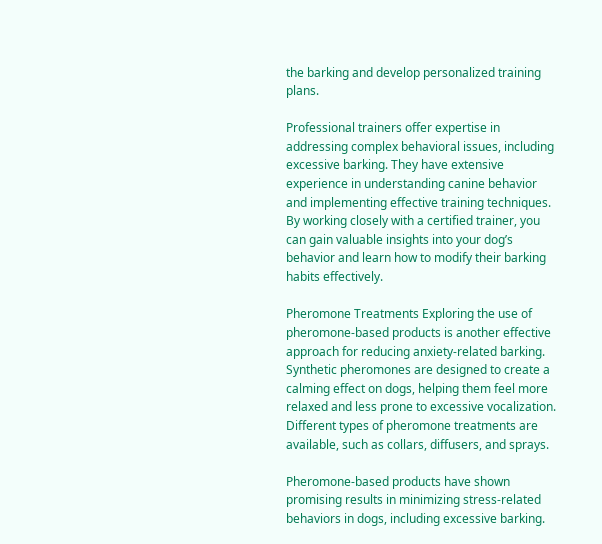the barking and develop personalized training plans.

Professional trainers offer expertise in addressing complex behavioral issues, including excessive barking. They have extensive experience in understanding canine behavior and implementing effective training techniques. By working closely with a certified trainer, you can gain valuable insights into your dog’s behavior and learn how to modify their barking habits effectively.

Pheromone Treatments Exploring the use of pheromone-based products is another effective approach for reducing anxiety-related barking. Synthetic pheromones are designed to create a calming effect on dogs, helping them feel more relaxed and less prone to excessive vocalization. Different types of pheromone treatments are available, such as collars, diffusers, and sprays.

Pheromone-based products have shown promising results in minimizing stress-related behaviors in dogs, including excessive barking.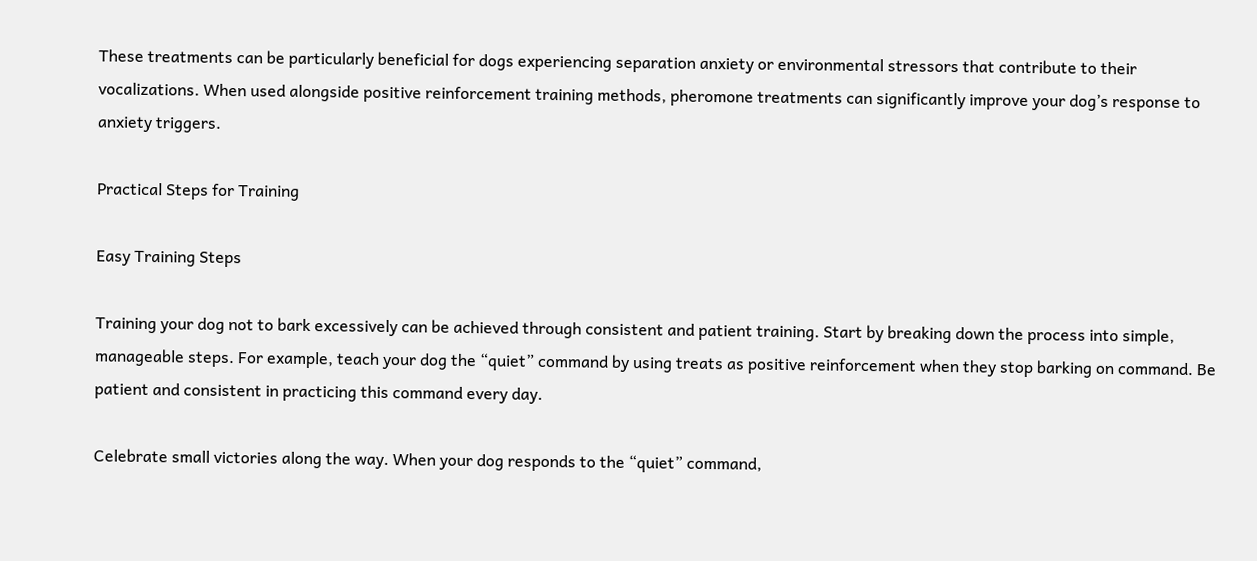These treatments can be particularly beneficial for dogs experiencing separation anxiety or environmental stressors that contribute to their vocalizations. When used alongside positive reinforcement training methods, pheromone treatments can significantly improve your dog’s response to anxiety triggers.

Practical Steps for Training

Easy Training Steps

Training your dog not to bark excessively can be achieved through consistent and patient training. Start by breaking down the process into simple, manageable steps. For example, teach your dog the “quiet” command by using treats as positive reinforcement when they stop barking on command. Be patient and consistent in practicing this command every day.

Celebrate small victories along the way. When your dog responds to the “quiet” command,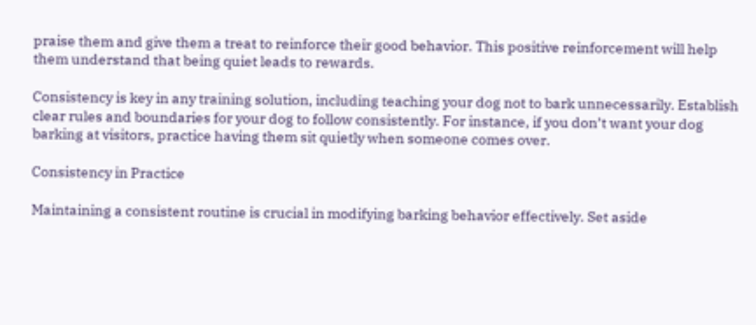praise them and give them a treat to reinforce their good behavior. This positive reinforcement will help them understand that being quiet leads to rewards.

Consistency is key in any training solution, including teaching your dog not to bark unnecessarily. Establish clear rules and boundaries for your dog to follow consistently. For instance, if you don’t want your dog barking at visitors, practice having them sit quietly when someone comes over.

Consistency in Practice

Maintaining a consistent routine is crucial in modifying barking behavior effectively. Set aside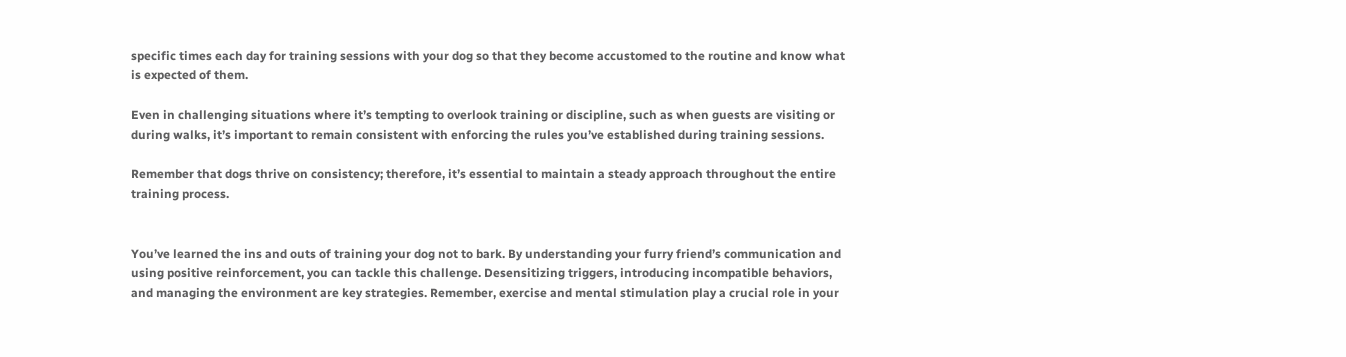specific times each day for training sessions with your dog so that they become accustomed to the routine and know what is expected of them.

Even in challenging situations where it’s tempting to overlook training or discipline, such as when guests are visiting or during walks, it’s important to remain consistent with enforcing the rules you’ve established during training sessions.

Remember that dogs thrive on consistency; therefore, it’s essential to maintain a steady approach throughout the entire training process.


You’ve learned the ins and outs of training your dog not to bark. By understanding your furry friend’s communication and using positive reinforcement, you can tackle this challenge. Desensitizing triggers, introducing incompatible behaviors, and managing the environment are key strategies. Remember, exercise and mental stimulation play a crucial role in your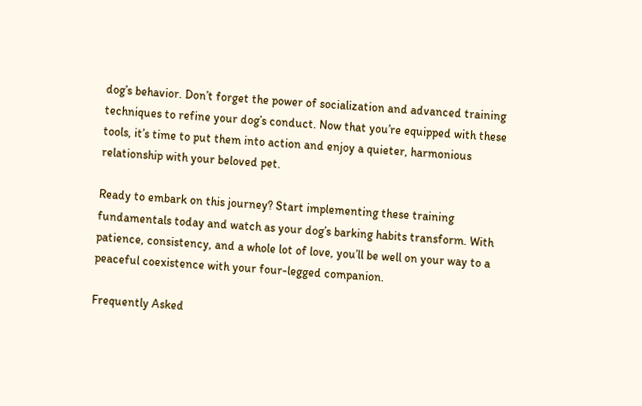dog’s behavior. Don’t forget the power of socialization and advanced training techniques to refine your dog’s conduct. Now that you’re equipped with these tools, it’s time to put them into action and enjoy a quieter, harmonious relationship with your beloved pet.

Ready to embark on this journey? Start implementing these training fundamentals today and watch as your dog’s barking habits transform. With patience, consistency, and a whole lot of love, you’ll be well on your way to a peaceful coexistence with your four-legged companion.

Frequently Asked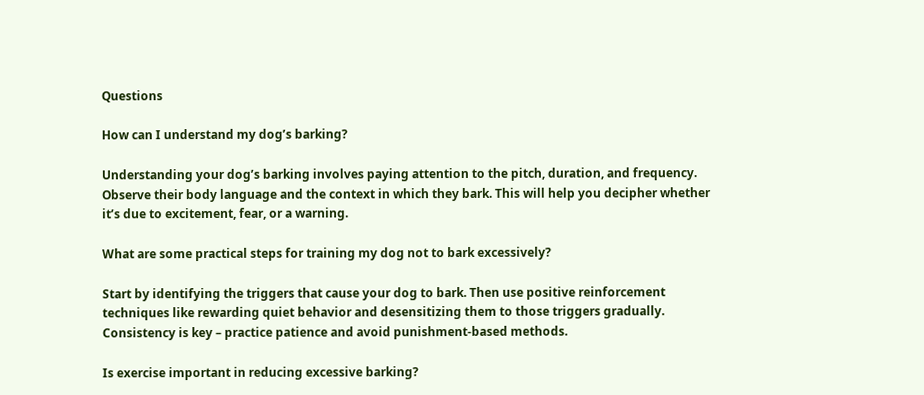Questions

How can I understand my dog’s barking?

Understanding your dog’s barking involves paying attention to the pitch, duration, and frequency. Observe their body language and the context in which they bark. This will help you decipher whether it’s due to excitement, fear, or a warning.

What are some practical steps for training my dog not to bark excessively?

Start by identifying the triggers that cause your dog to bark. Then use positive reinforcement techniques like rewarding quiet behavior and desensitizing them to those triggers gradually. Consistency is key – practice patience and avoid punishment-based methods.

Is exercise important in reducing excessive barking?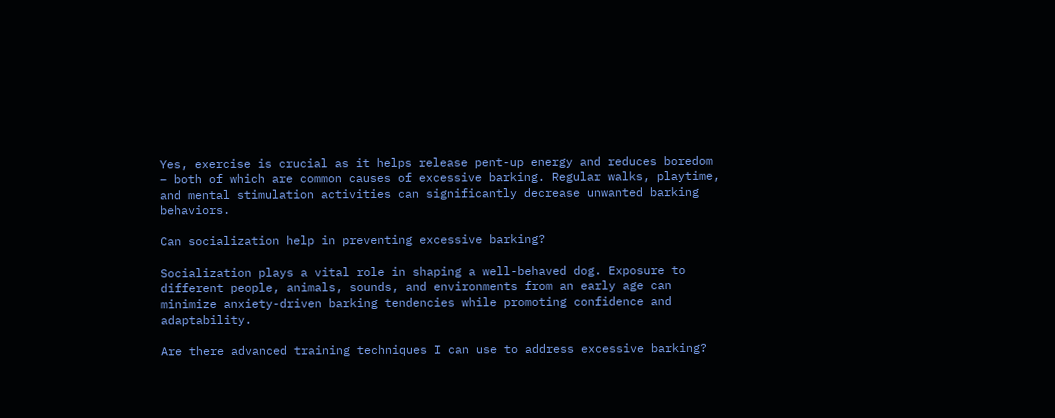Yes, exercise is crucial as it helps release pent-up energy and reduces boredom – both of which are common causes of excessive barking. Regular walks, playtime, and mental stimulation activities can significantly decrease unwanted barking behaviors.

Can socialization help in preventing excessive barking?

Socialization plays a vital role in shaping a well-behaved dog. Exposure to different people, animals, sounds, and environments from an early age can minimize anxiety-driven barking tendencies while promoting confidence and adaptability.

Are there advanced training techniques I can use to address excessive barking?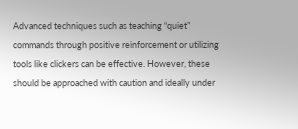Advanced techniques such as teaching “quiet” commands through positive reinforcement or utilizing tools like clickers can be effective. However, these should be approached with caution and ideally under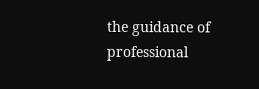the guidance of professional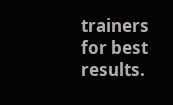trainers for best results.